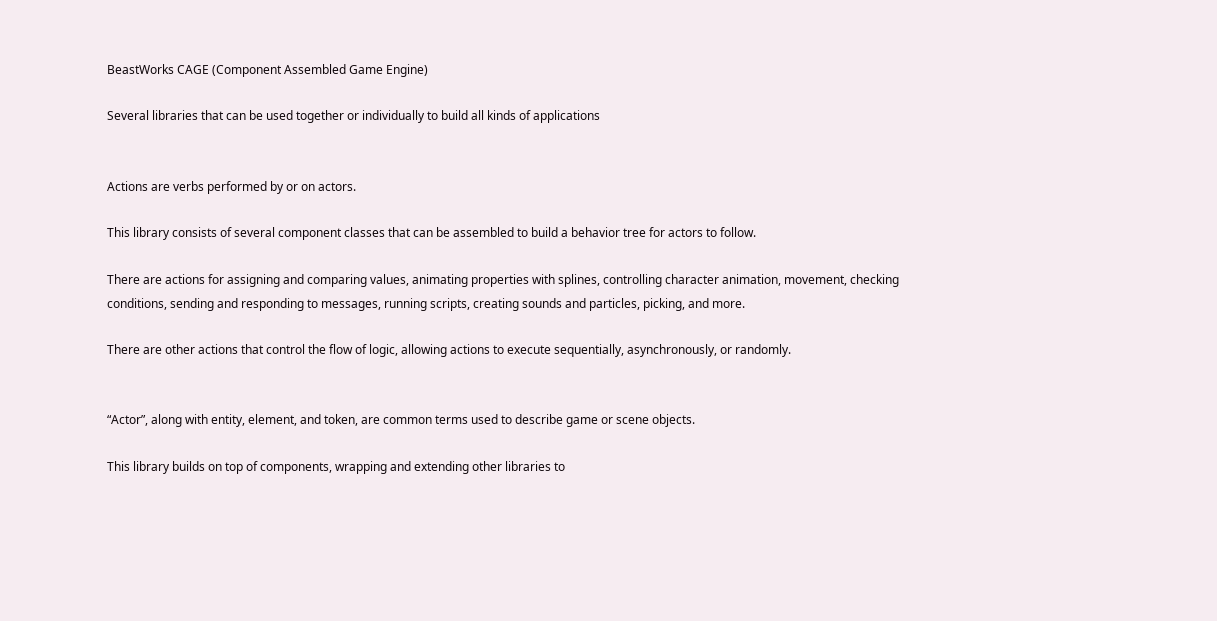BeastWorks CAGE (Component Assembled Game Engine)

Several libraries that can be used together or individually to build all kinds of applications


Actions are verbs performed by or on actors.

This library consists of several component classes that can be assembled to build a behavior tree for actors to follow.

There are actions for assigning and comparing values, animating properties with splines, controlling character animation, movement, checking conditions, sending and responding to messages, running scripts, creating sounds and particles, picking, and more.

There are other actions that control the flow of logic, allowing actions to execute sequentially, asynchronously, or randomly.


“Actor”, along with entity, element, and token, are common terms used to describe game or scene objects.

This library builds on top of components, wrapping and extending other libraries to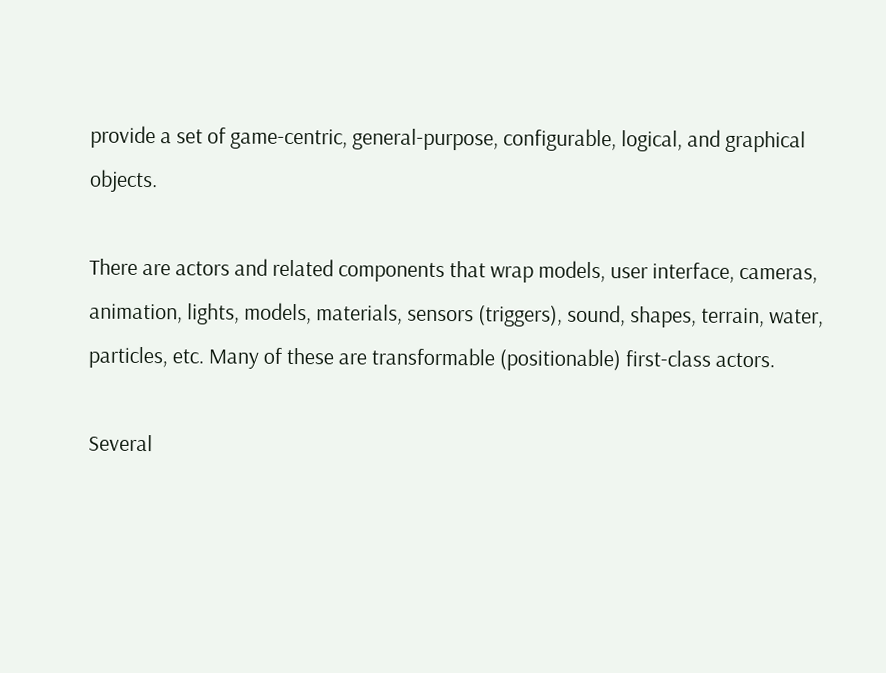provide a set of game-centric, general-purpose, configurable, logical, and graphical objects.

There are actors and related components that wrap models, user interface, cameras, animation, lights, models, materials, sensors (triggers), sound, shapes, terrain, water, particles, etc. Many of these are transformable (positionable) first-class actors.

Several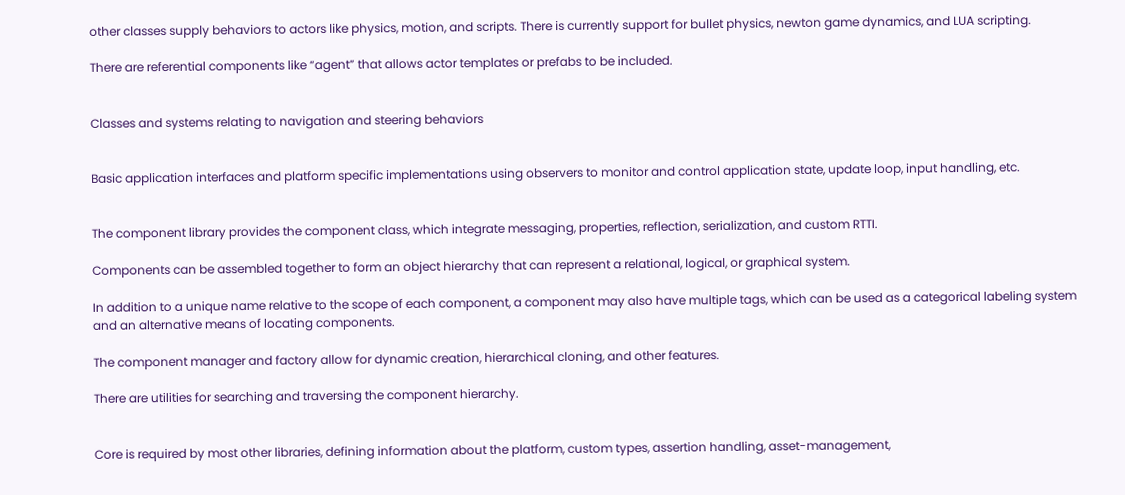other classes supply behaviors to actors like physics, motion, and scripts. There is currently support for bullet physics, newton game dynamics, and LUA scripting.

There are referential components like “agent” that allows actor templates or prefabs to be included.


Classes and systems relating to navigation and steering behaviors


Basic application interfaces and platform specific implementations using observers to monitor and control application state, update loop, input handling, etc.


The component library provides the component class, which integrate messaging, properties, reflection, serialization, and custom RTTI.

Components can be assembled together to form an object hierarchy that can represent a relational, logical, or graphical system.

In addition to a unique name relative to the scope of each component, a component may also have multiple tags, which can be used as a categorical labeling system and an alternative means of locating components.

The component manager and factory allow for dynamic creation, hierarchical cloning, and other features.

There are utilities for searching and traversing the component hierarchy.


Core is required by most other libraries, defining information about the platform, custom types, assertion handling, asset-management,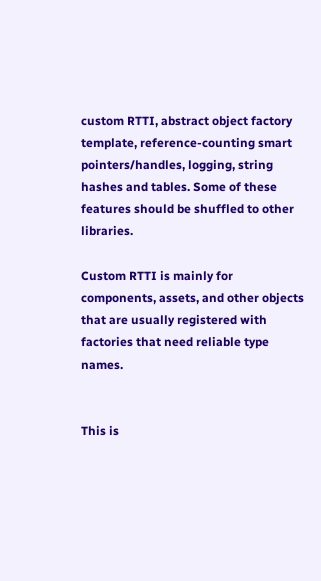custom RTTI, abstract object factory template, reference-counting smart pointers/handles, logging, string hashes and tables. Some of these features should be shuffled to other libraries.

Custom RTTI is mainly for components, assets, and other objects that are usually registered with factories that need reliable type names.


This is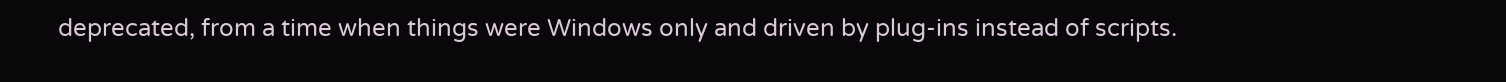deprecated, from a time when things were Windows only and driven by plug-ins instead of scripts.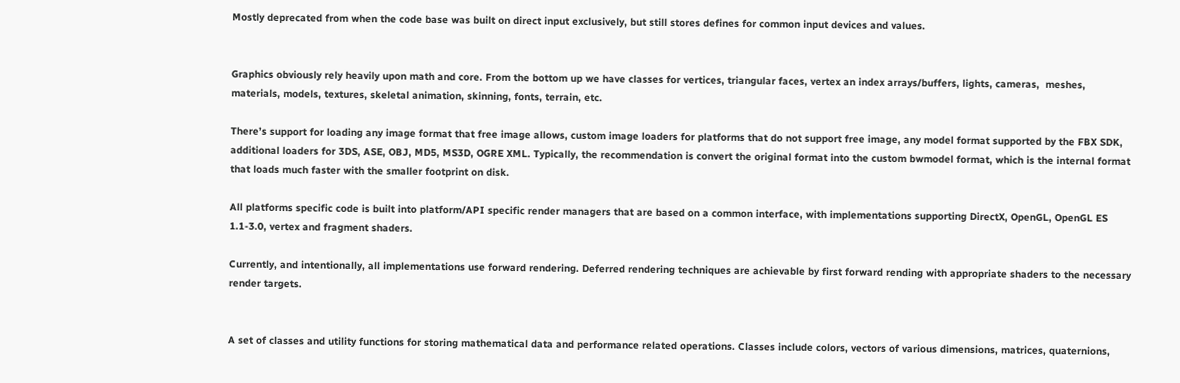Mostly deprecated from when the code base was built on direct input exclusively, but still stores defines for common input devices and values.


Graphics obviously rely heavily upon math and core. From the bottom up we have classes for vertices, triangular faces, vertex an index arrays/buffers, lights, cameras,  meshes, materials, models, textures, skeletal animation, skinning, fonts, terrain, etc.

There’s support for loading any image format that free image allows, custom image loaders for platforms that do not support free image, any model format supported by the FBX SDK, additional loaders for 3DS, ASE, OBJ, MD5, MS3D, OGRE XML. Typically, the recommendation is convert the original format into the custom bwmodel format, which is the internal format that loads much faster with the smaller footprint on disk.

All platforms specific code is built into platform/API specific render managers that are based on a common interface, with implementations supporting DirectX, OpenGL, OpenGL ES 1.1-3.0, vertex and fragment shaders.

Currently, and intentionally, all implementations use forward rendering. Deferred rendering techniques are achievable by first forward rending with appropriate shaders to the necessary render targets.


A set of classes and utility functions for storing mathematical data and performance related operations. Classes include colors, vectors of various dimensions, matrices, quaternions,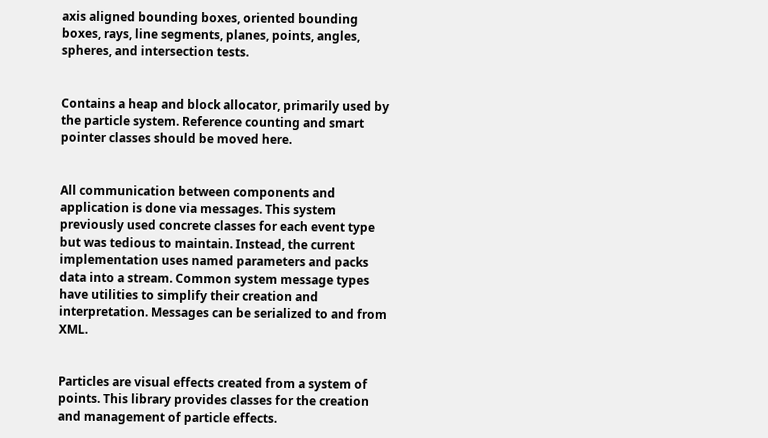axis aligned bounding boxes, oriented bounding boxes, rays, line segments, planes, points, angles, spheres, and intersection tests.


Contains a heap and block allocator, primarily used by the particle system. Reference counting and smart pointer classes should be moved here.


All communication between components and application is done via messages. This system previously used concrete classes for each event type but was tedious to maintain. Instead, the current implementation uses named parameters and packs data into a stream. Common system message types have utilities to simplify their creation and interpretation. Messages can be serialized to and from XML.


Particles are visual effects created from a system of points. This library provides classes for the creation and management of particle effects.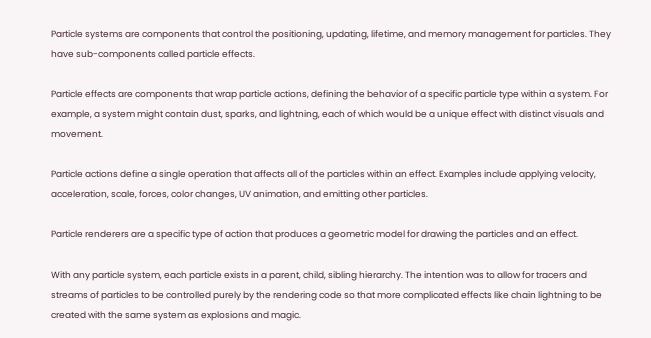Particle systems are components that control the positioning, updating, lifetime, and memory management for particles. They have sub-components called particle effects.

Particle effects are components that wrap particle actions, defining the behavior of a specific particle type within a system. For example, a system might contain dust, sparks, and lightning, each of which would be a unique effect with distinct visuals and movement.

Particle actions define a single operation that affects all of the particles within an effect. Examples include applying velocity, acceleration, scale, forces, color changes, UV animation, and emitting other particles.

Particle renderers are a specific type of action that produces a geometric model for drawing the particles and an effect.

With any particle system, each particle exists in a parent, child, sibling hierarchy. The intention was to allow for tracers and streams of particles to be controlled purely by the rendering code so that more complicated effects like chain lightning to be created with the same system as explosions and magic.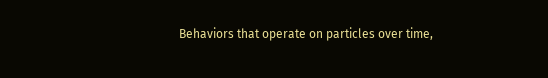Behaviors that operate on particles over time,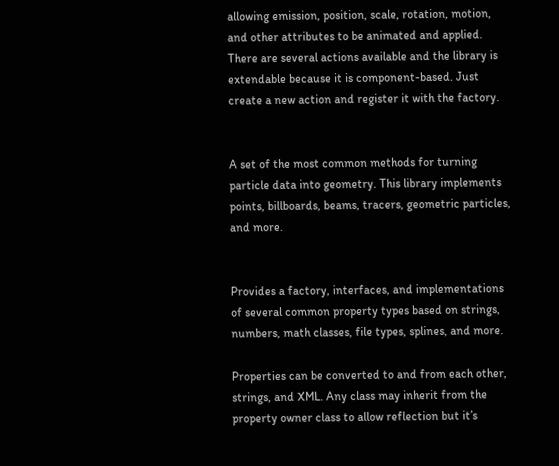allowing emission, position, scale, rotation, motion, and other attributes to be animated and applied. There are several actions available and the library is extendable because it is component-based. Just create a new action and register it with the factory.


A set of the most common methods for turning particle data into geometry. This library implements points, billboards, beams, tracers, geometric particles, and more.


Provides a factory, interfaces, and implementations of several common property types based on strings, numbers, math classes, file types, splines, and more.

Properties can be converted to and from each other, strings, and XML. Any class may inherit from the property owner class to allow reflection but it’s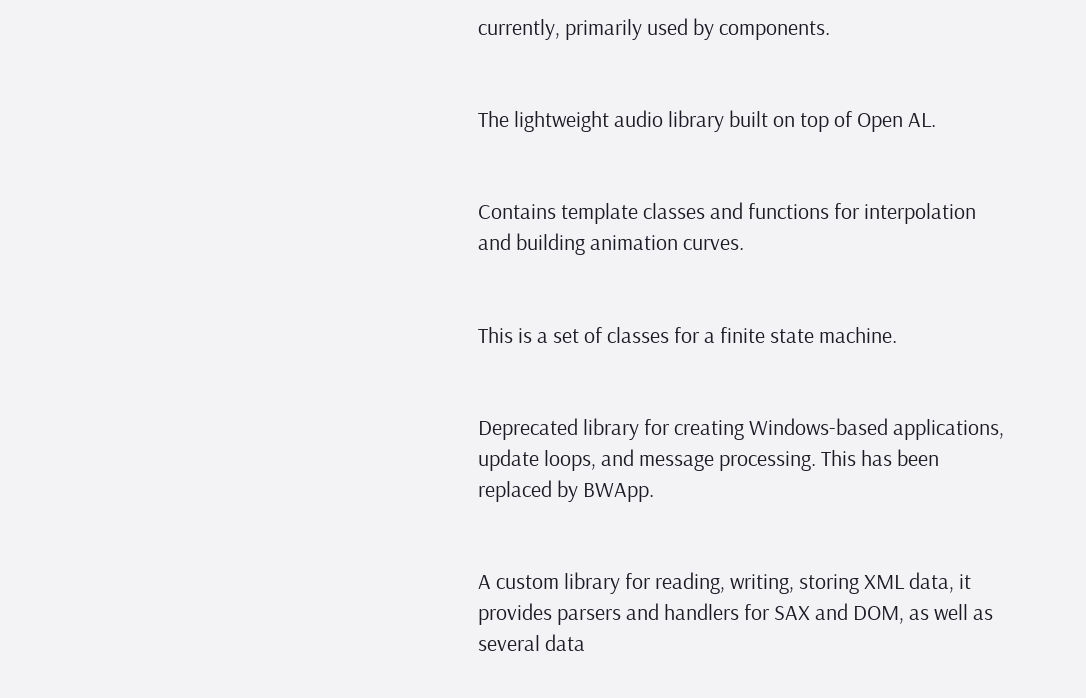currently, primarily used by components.


The lightweight audio library built on top of Open AL.


Contains template classes and functions for interpolation and building animation curves.


This is a set of classes for a finite state machine.


Deprecated library for creating Windows-based applications, update loops, and message processing. This has been replaced by BWApp.


A custom library for reading, writing, storing XML data, it provides parsers and handlers for SAX and DOM, as well as several data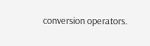conversion operators.